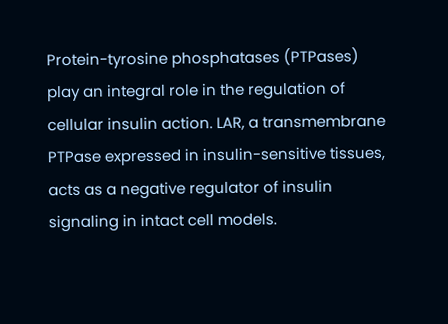Protein-tyrosine phosphatases (PTPases) play an integral role in the regulation of cellular insulin action. LAR, a transmembrane PTPase expressed in insulin-sensitive tissues, acts as a negative regulator of insulin signaling in intact cell models.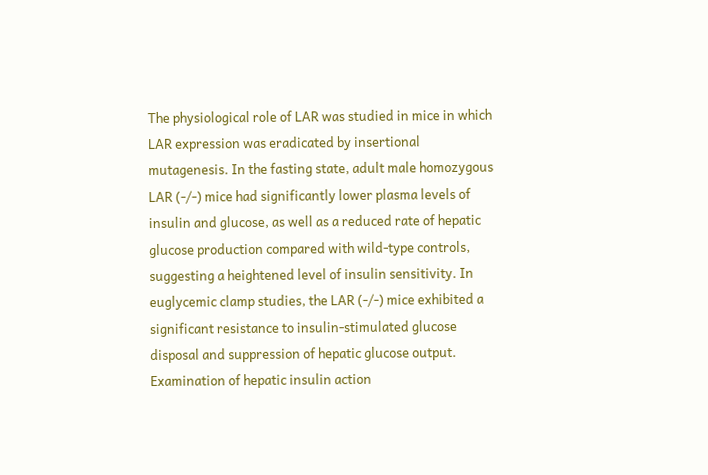The physiological role of LAR was studied in mice in which LAR expression was eradicated by insertional mutagenesis. In the fasting state, adult male homozygous LAR (-/-) mice had significantly lower plasma levels of insulin and glucose, as well as a reduced rate of hepatic glucose production compared with wild-type controls, suggesting a heightened level of insulin sensitivity. In euglycemic clamp studies, the LAR (-/-) mice exhibited a significant resistance to insulin-stimulated glucose disposal and suppression of hepatic glucose output. Examination of hepatic insulin action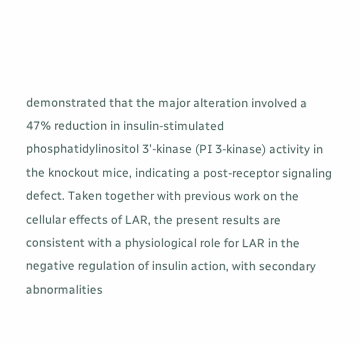demonstrated that the major alteration involved a 47% reduction in insulin-stimulated phosphatidylinositol 3'-kinase (PI 3-kinase) activity in the knockout mice, indicating a post-receptor signaling defect. Taken together with previous work on the cellular effects of LAR, the present results are consistent with a physiological role for LAR in the negative regulation of insulin action, with secondary abnormalities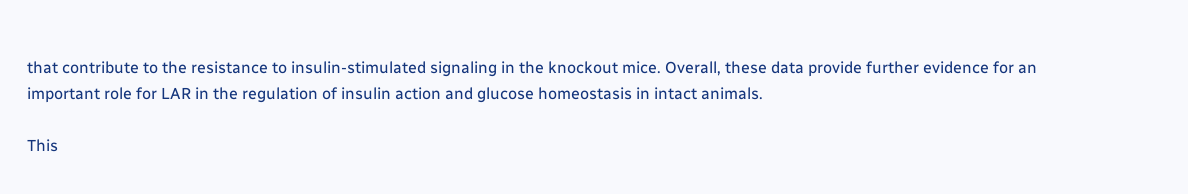that contribute to the resistance to insulin-stimulated signaling in the knockout mice. Overall, these data provide further evidence for an important role for LAR in the regulation of insulin action and glucose homeostasis in intact animals.

This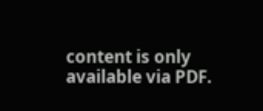content is only available via PDF.